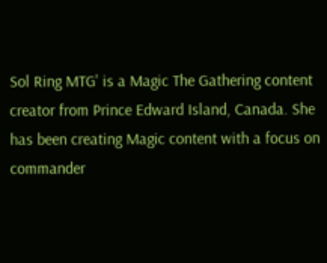Sol Ring MTG' is a Magic The Gathering content creator from Prince Edward Island, Canada. She has been creating Magic content with a focus on commander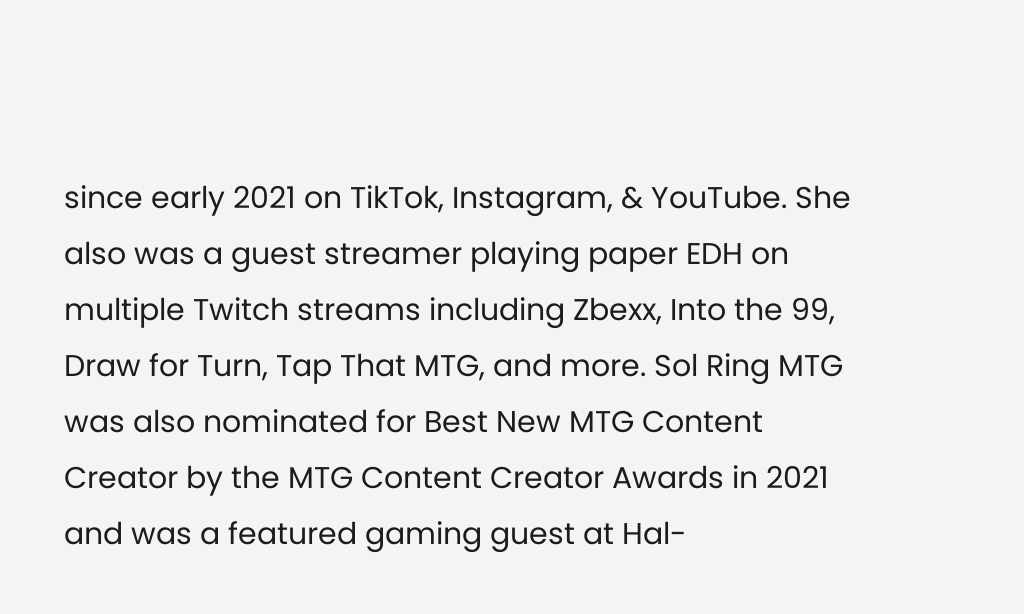since early 2021 on TikTok, Instagram, & YouTube. She also was a guest streamer playing paper EDH on multiple Twitch streams including Zbexx, Into the 99, Draw for Turn, Tap That MTG, and more. Sol Ring MTG was also nominated for Best New MTG Content Creator by the MTG Content Creator Awards in 2021 and was a featured gaming guest at Hal-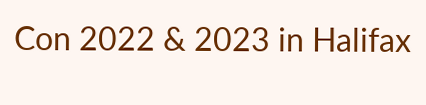Con 2022 & 2023 in Halifax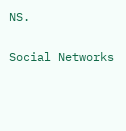NS.

Social Networks